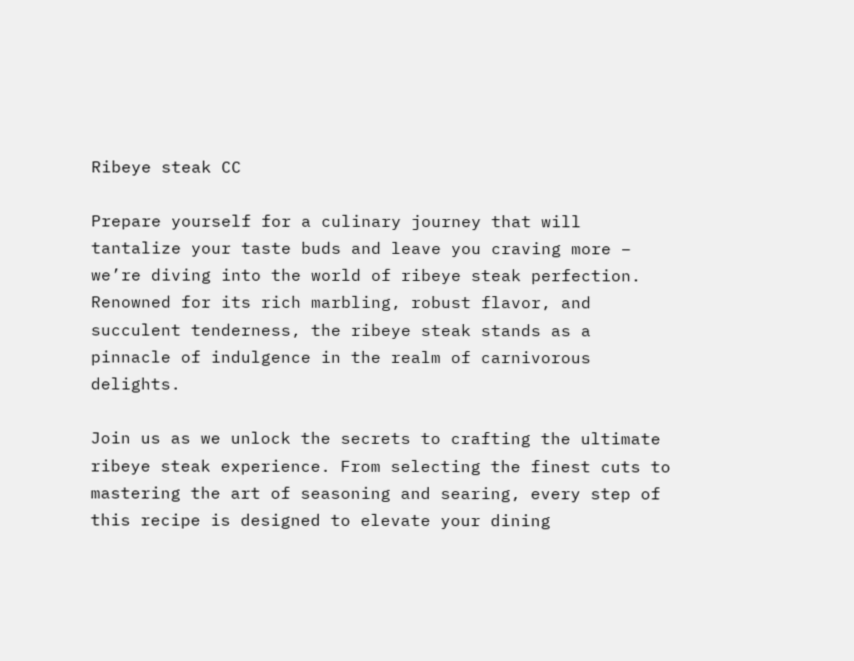Ribeye steak CC

Prepare yourself for a culinary journey that will tantalize your taste buds and leave you craving more – we’re diving into the world of ribeye steak perfection. Renowned for its rich marbling, robust flavor, and succulent tenderness, the ribeye steak stands as a pinnacle of indulgence in the realm of carnivorous delights.

Join us as we unlock the secrets to crafting the ultimate ribeye steak experience. From selecting the finest cuts to mastering the art of seasoning and searing, every step of this recipe is designed to elevate your dining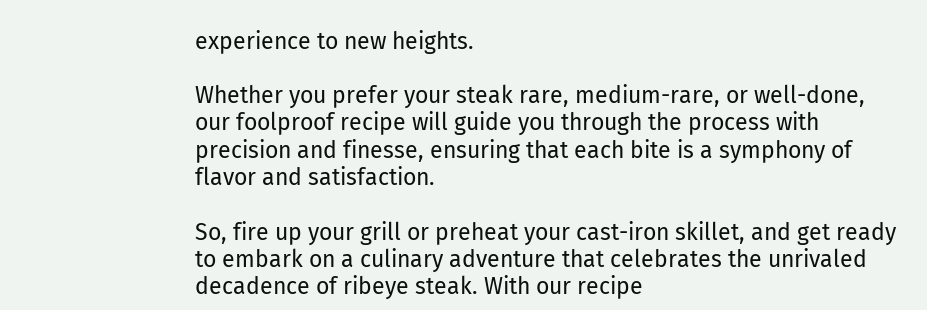experience to new heights.

Whether you prefer your steak rare, medium-rare, or well-done, our foolproof recipe will guide you through the process with precision and finesse, ensuring that each bite is a symphony of flavor and satisfaction.

So, fire up your grill or preheat your cast-iron skillet, and get ready to embark on a culinary adventure that celebrates the unrivaled decadence of ribeye steak. With our recipe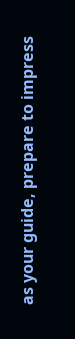as your guide, prepare to impress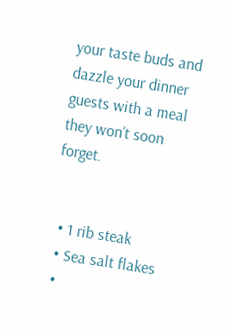your taste buds and dazzle your dinner guests with a meal they won’t soon forget.


  • 1 rib steak
  • Sea salt flakes
  •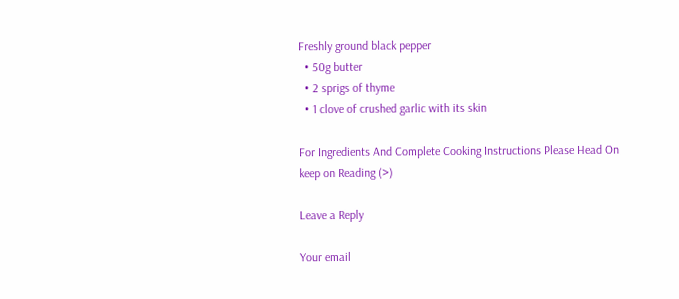Freshly ground black pepper
  • 50g butter
  • 2 sprigs of thyme
  • 1 clove of crushed garlic with its skin

For Ingredients And Complete Cooking Instructions Please Head On keep on Reading (>)

Leave a Reply

Your email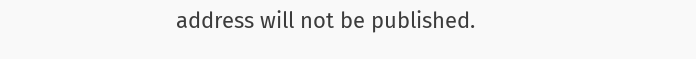address will not be published.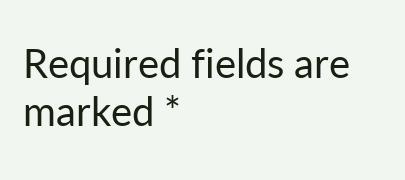Required fields are marked *